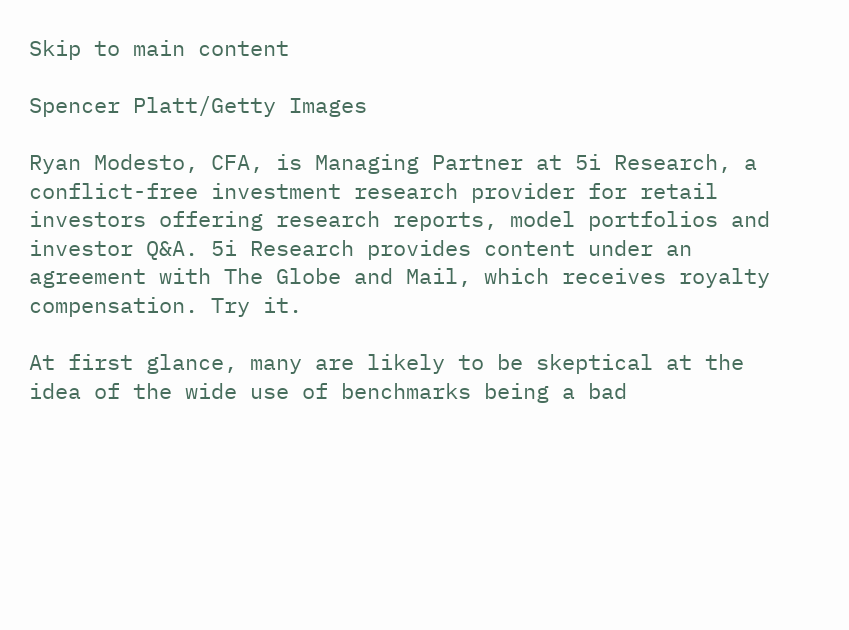Skip to main content

Spencer Platt/Getty Images

Ryan Modesto, CFA, is Managing Partner at 5i Research, a conflict-free investment research provider for retail investors offering research reports, model portfolios and investor Q&A. 5i Research provides content under an agreement with The Globe and Mail, which receives royalty compensation. Try it.

At first glance, many are likely to be skeptical at the idea of the wide use of benchmarks being a bad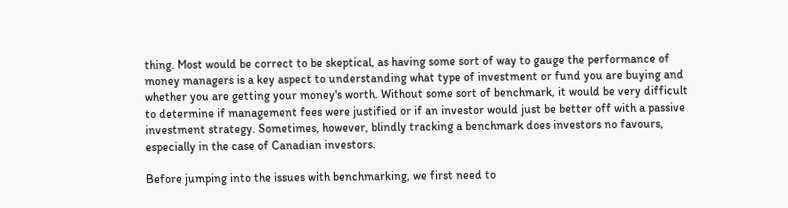thing. Most would be correct to be skeptical, as having some sort of way to gauge the performance of money managers is a key aspect to understanding what type of investment or fund you are buying and whether you are getting your money's worth. Without some sort of benchmark, it would be very difficult to determine if management fees were justified or if an investor would just be better off with a passive investment strategy. Sometimes, however, blindly tracking a benchmark does investors no favours, especially in the case of Canadian investors.

Before jumping into the issues with benchmarking, we first need to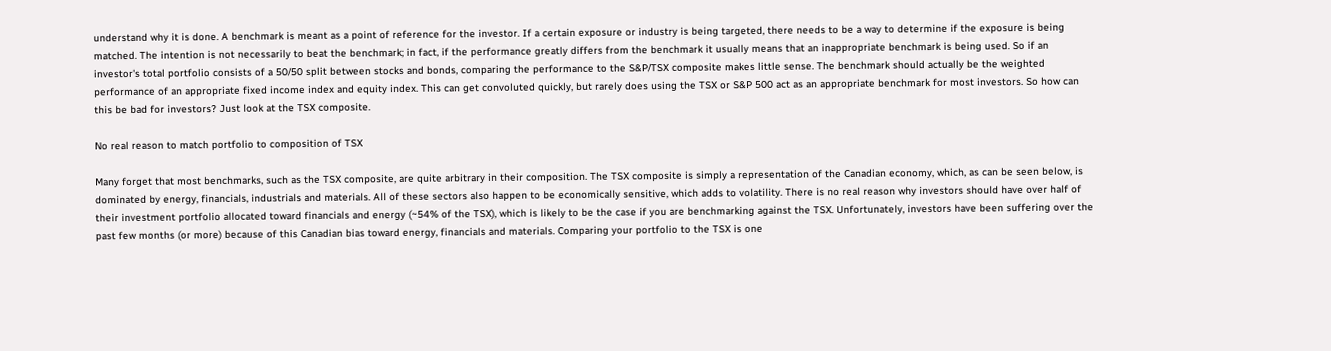understand why it is done. A benchmark is meant as a point of reference for the investor. If a certain exposure or industry is being targeted, there needs to be a way to determine if the exposure is being matched. The intention is not necessarily to beat the benchmark; in fact, if the performance greatly differs from the benchmark it usually means that an inappropriate benchmark is being used. So if an investor's total portfolio consists of a 50/50 split between stocks and bonds, comparing the performance to the S&P/TSX composite makes little sense. The benchmark should actually be the weighted performance of an appropriate fixed income index and equity index. This can get convoluted quickly, but rarely does using the TSX or S&P 500 act as an appropriate benchmark for most investors. So how can this be bad for investors? Just look at the TSX composite.

No real reason to match portfolio to composition of TSX

Many forget that most benchmarks, such as the TSX composite, are quite arbitrary in their composition. The TSX composite is simply a representation of the Canadian economy, which, as can be seen below, is dominated by energy, financials, industrials and materials. All of these sectors also happen to be economically sensitive, which adds to volatility. There is no real reason why investors should have over half of their investment portfolio allocated toward financials and energy (~54% of the TSX), which is likely to be the case if you are benchmarking against the TSX. Unfortunately, investors have been suffering over the past few months (or more) because of this Canadian bias toward energy, financials and materials. Comparing your portfolio to the TSX is one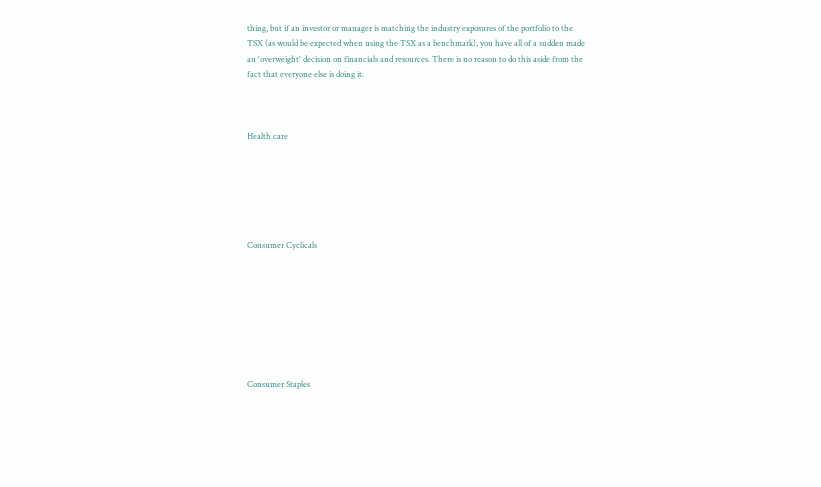thing, but if an investor or manager is matching the industry exposures of the portfolio to the TSX (as would be expected when using the TSX as a benchmark), you have all of a sudden made an 'overweight' decision on financials and resources. There is no reason to do this aside from the fact that everyone else is doing it.



Health care






Consumer Cyclicals








Consumer Staples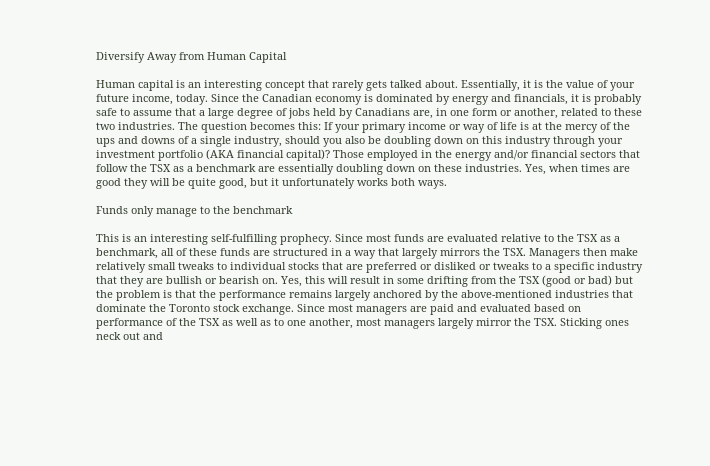Diversify Away from Human Capital

Human capital is an interesting concept that rarely gets talked about. Essentially, it is the value of your future income, today. Since the Canadian economy is dominated by energy and financials, it is probably safe to assume that a large degree of jobs held by Canadians are, in one form or another, related to these two industries. The question becomes this: If your primary income or way of life is at the mercy of the ups and downs of a single industry, should you also be doubling down on this industry through your investment portfolio (AKA financial capital)? Those employed in the energy and/or financial sectors that follow the TSX as a benchmark are essentially doubling down on these industries. Yes, when times are good they will be quite good, but it unfortunately works both ways.

Funds only manage to the benchmark

This is an interesting self-fulfilling prophecy. Since most funds are evaluated relative to the TSX as a benchmark, all of these funds are structured in a way that largely mirrors the TSX. Managers then make relatively small tweaks to individual stocks that are preferred or disliked or tweaks to a specific industry that they are bullish or bearish on. Yes, this will result in some drifting from the TSX (good or bad) but the problem is that the performance remains largely anchored by the above-mentioned industries that dominate the Toronto stock exchange. Since most managers are paid and evaluated based on performance of the TSX as well as to one another, most managers largely mirror the TSX. Sticking ones neck out and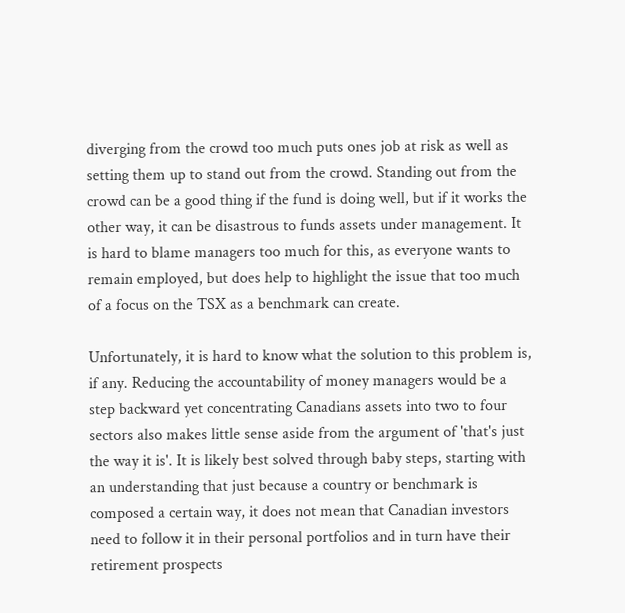diverging from the crowd too much puts ones job at risk as well as setting them up to stand out from the crowd. Standing out from the crowd can be a good thing if the fund is doing well, but if it works the other way, it can be disastrous to funds assets under management. It is hard to blame managers too much for this, as everyone wants to remain employed, but does help to highlight the issue that too much of a focus on the TSX as a benchmark can create.

Unfortunately, it is hard to know what the solution to this problem is, if any. Reducing the accountability of money managers would be a step backward yet concentrating Canadians assets into two to four sectors also makes little sense aside from the argument of 'that's just the way it is'. It is likely best solved through baby steps, starting with an understanding that just because a country or benchmark is composed a certain way, it does not mean that Canadian investors need to follow it in their personal portfolios and in turn have their retirement prospects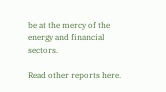be at the mercy of the energy and financial sectors.

Read other reports here.